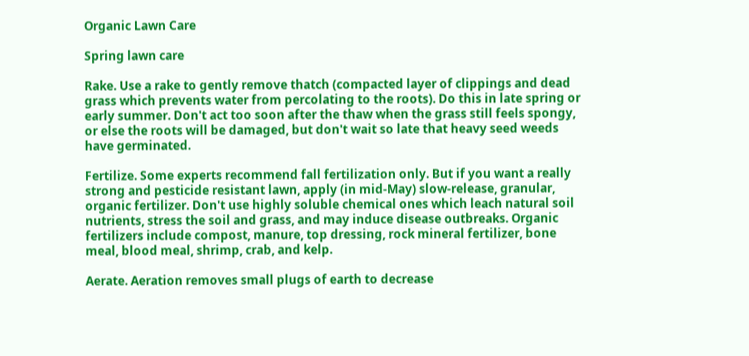Organic Lawn Care

Spring lawn care

Rake. Use a rake to gently remove thatch (compacted layer of clippings and dead grass which prevents water from percolating to the roots). Do this in late spring or early summer. Don't act too soon after the thaw when the grass still feels spongy, or else the roots will be damaged, but don't wait so late that heavy seed weeds have germinated.

Fertilize. Some experts recommend fall fertilization only. But if you want a really strong and pesticide resistant lawn, apply (in mid-May) slow-release, granular, organic fertilizer. Don't use highly soluble chemical ones which leach natural soil nutrients, stress the soil and grass, and may induce disease outbreaks. Organic fertilizers include compost, manure, top dressing, rock mineral fertilizer, bone meal, blood meal, shrimp, crab, and kelp.

Aerate. Aeration removes small plugs of earth to decrease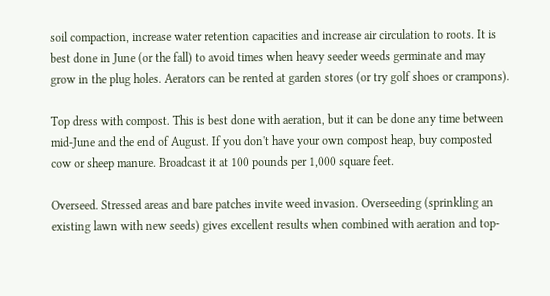soil compaction, increase water retention capacities and increase air circulation to roots. It is best done in June (or the fall) to avoid times when heavy seeder weeds germinate and may grow in the plug holes. Aerators can be rented at garden stores (or try golf shoes or crampons).

Top dress with compost. This is best done with aeration, but it can be done any time between mid-June and the end of August. If you don't have your own compost heap, buy composted cow or sheep manure. Broadcast it at 100 pounds per 1,000 square feet.

Overseed. Stressed areas and bare patches invite weed invasion. Overseeding (sprinkling an existing lawn with new seeds) gives excellent results when combined with aeration and top-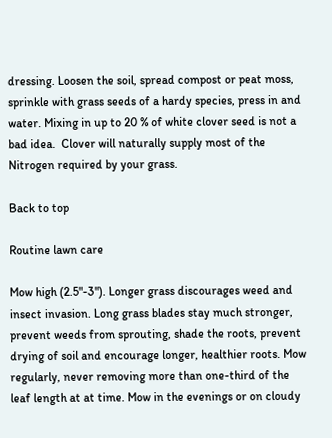dressing. Loosen the soil, spread compost or peat moss, sprinkle with grass seeds of a hardy species, press in and water. Mixing in up to 20 % of white clover seed is not a bad idea.  Clover will naturally supply most of the Nitrogen required by your grass.

Back to top

Routine lawn care

Mow high (2.5"-3"). Longer grass discourages weed and insect invasion. Long grass blades stay much stronger, prevent weeds from sprouting, shade the roots, prevent drying of soil and encourage longer, healthier roots. Mow regularly, never removing more than one-third of the leaf length at at time. Mow in the evenings or on cloudy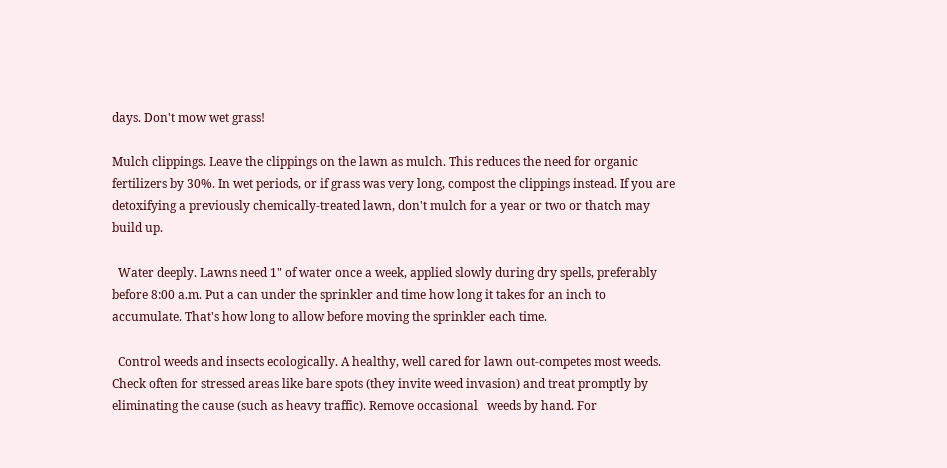days. Don't mow wet grass!

Mulch clippings. Leave the clippings on the lawn as mulch. This reduces the need for organic fertilizers by 30%. In wet periods, or if grass was very long, compost the clippings instead. If you are detoxifying a previously chemically-treated lawn, don't mulch for a year or two or thatch may build up.

  Water deeply. Lawns need 1" of water once a week, applied slowly during dry spells, preferably before 8:00 a.m. Put a can under the sprinkler and time how long it takes for an inch to accumulate. That's how long to allow before moving the sprinkler each time.

  Control weeds and insects ecologically. A healthy, well cared for lawn out-competes most weeds. Check often for stressed areas like bare spots (they invite weed invasion) and treat promptly by eliminating the cause (such as heavy traffic). Remove occasional   weeds by hand. For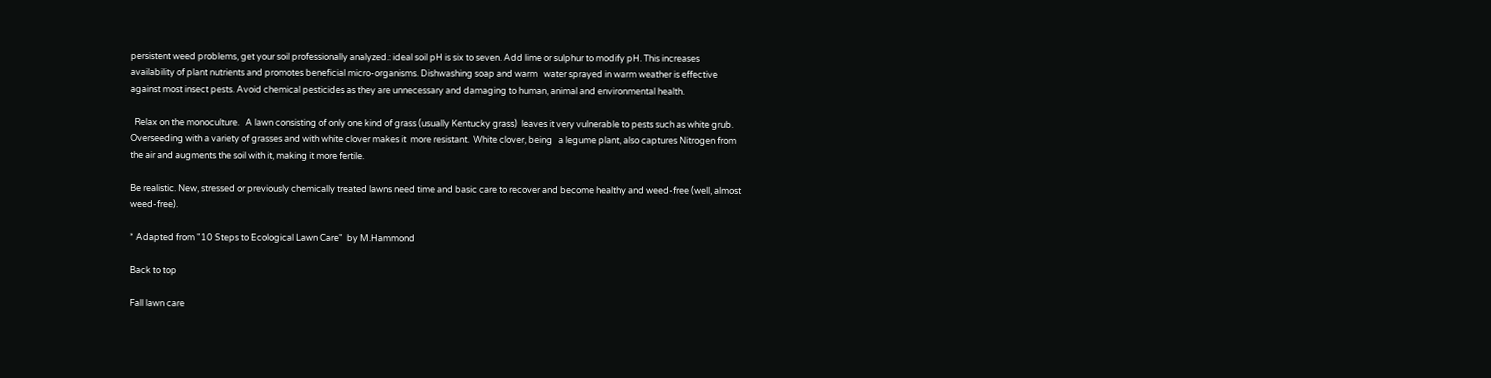persistent weed problems, get your soil professionally analyzed.: ideal soil pH is six to seven. Add lime or sulphur to modify pH. This increases availability of plant nutrients and promotes beneficial micro-organisms. Dishwashing soap and warm   water sprayed in warm weather is effective against most insect pests. Avoid chemical pesticides as they are unnecessary and damaging to human, animal and environmental health.

  Relax on the monoculture.   A lawn consisting of only one kind of grass (usually Kentucky grass)  leaves it very vulnerable to pests such as white grub.  Overseeding with a variety of grasses and with white clover makes it  more resistant.  White clover, being   a legume plant, also captures Nitrogen from the air and augments the soil with it, making it more fertile.

Be realistic. New, stressed or previously chemically treated lawns need time and basic care to recover and become healthy and weed-free (well, almost weed-free).

* Adapted from "10 Steps to Ecological Lawn Care"  by M.Hammond

Back to top

Fall lawn care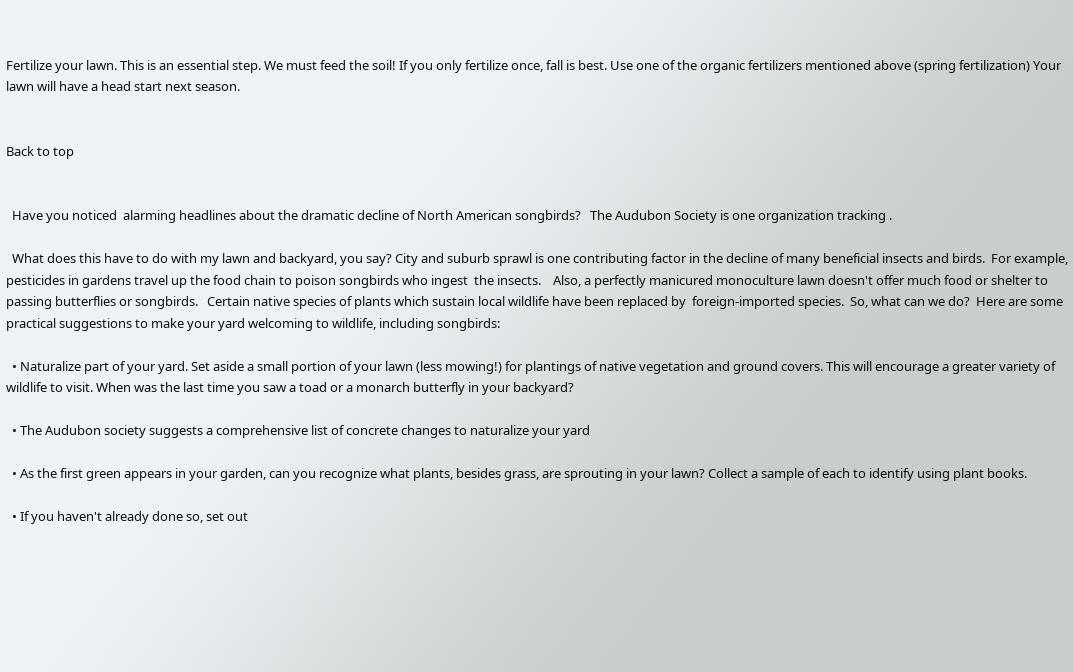Fertilize your lawn. This is an essential step. We must feed the soil! If you only fertilize once, fall is best. Use one of the organic fertilizers mentioned above (spring fertilization) Your lawn will have a head start next season.


Back to top


  Have you noticed  alarming headlines about the dramatic decline of North American songbirds?   The Audubon Society is one organization tracking .

  What does this have to do with my lawn and backyard, you say? City and suburb sprawl is one contributing factor in the decline of many beneficial insects and birds.  For example, pesticides in gardens travel up the food chain to poison songbirds who ingest  the insects.    Also, a perfectly manicured monoculture lawn doesn't offer much food or shelter to passing butterflies or songbirds.   Certain native species of plants which sustain local wildlife have been replaced by  foreign-imported species.  So, what can we do?  Here are some   practical suggestions to make your yard welcoming to wildlife, including songbirds:

  • Naturalize part of your yard. Set aside a small portion of your lawn (less mowing!) for plantings of native vegetation and ground covers. This will encourage a greater variety of wildlife to visit. When was the last time you saw a toad or a monarch butterfly in your backyard?

  • The Audubon society suggests a comprehensive list of concrete changes to naturalize your yard

  • As the first green appears in your garden, can you recognize what plants, besides grass, are sprouting in your lawn? Collect a sample of each to identify using plant books.

  • If you haven't already done so, set out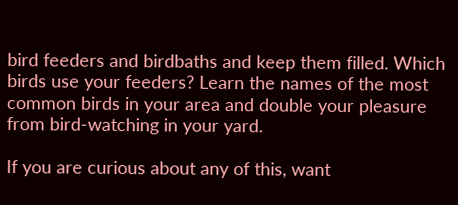bird feeders and birdbaths and keep them filled. Which birds use your feeders? Learn the names of the most common birds in your area and double your pleasure from bird-watching in your yard.

If you are curious about any of this, want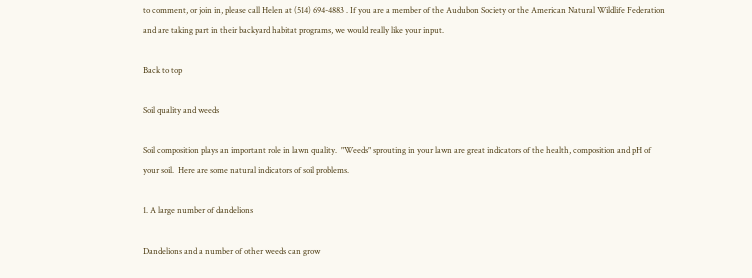to comment, or join in, please call Helen at (514) 694-4883 . If you are a member of the Audubon Society or the American Natural Wildlife Federation and are taking part in their backyard habitat programs, we would really like your input.

Back to top

Soil quality and weeds

Soil composition plays an important role in lawn quality.  "Weeds" sprouting in your lawn are great indicators of the health, composition and pH of your soil.  Here are some natural indicators of soil problems.

1. A large number of dandelions

Dandelions and a number of other weeds can grow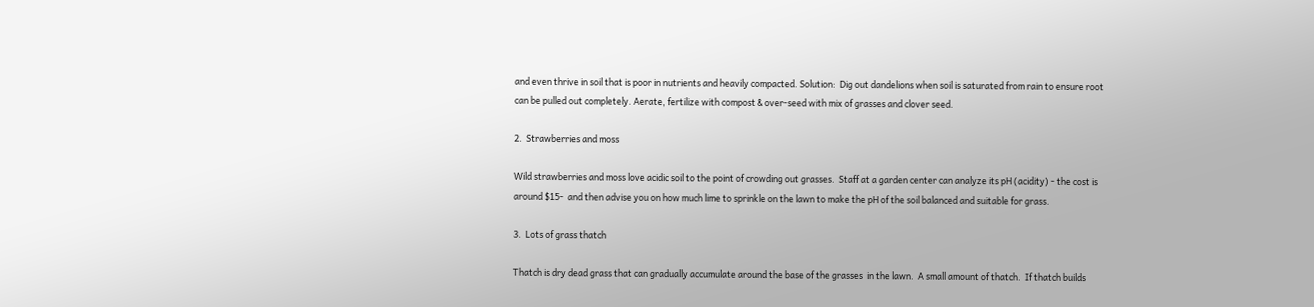and even thrive in soil that is poor in nutrients and heavily compacted. Solution:  Dig out dandelions when soil is saturated from rain to ensure root can be pulled out completely. Aerate, fertilize with compost & over-seed with mix of grasses and clover seed.

2.  Strawberries and moss

Wild strawberries and moss love acidic soil to the point of crowding out grasses.  Staff at a garden center can analyze its pH (acidity) - the cost is around $15-  and then advise you on how much lime to sprinkle on the lawn to make the pH of the soil balanced and suitable for grass.

3.  Lots of grass thatch

Thatch is dry dead grass that can gradually accumulate around the base of the grasses  in the lawn.  A small amount of thatch.  If thatch builds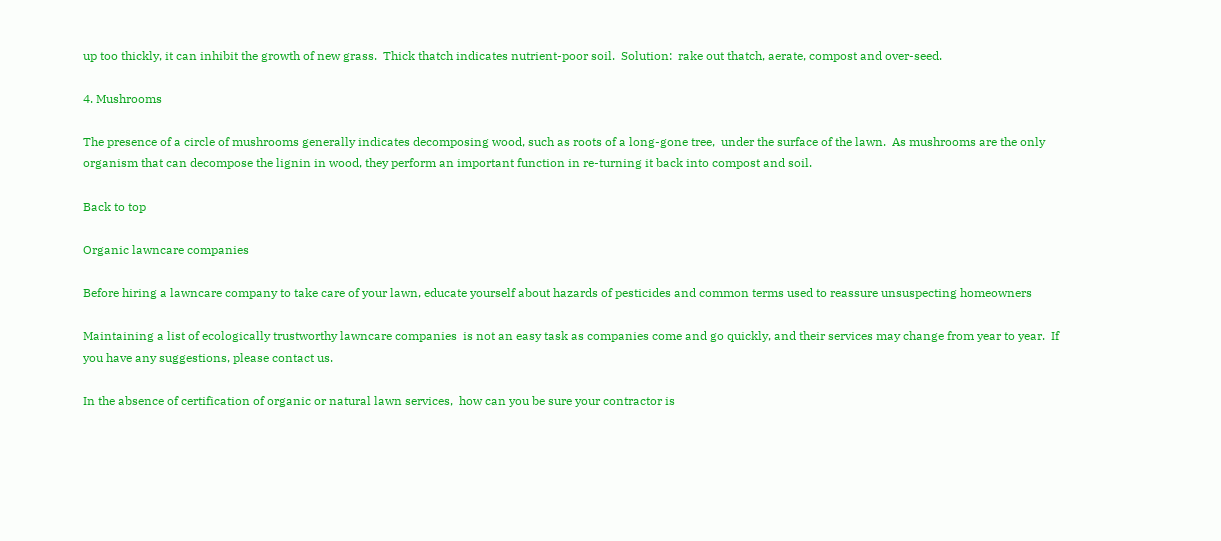up too thickly, it can inhibit the growth of new grass.  Thick thatch indicates nutrient-poor soil.  Solution:  rake out thatch, aerate, compost and over-seed.

4. Mushrooms

The presence of a circle of mushrooms generally indicates decomposing wood, such as roots of a long-gone tree,  under the surface of the lawn.  As mushrooms are the only organism that can decompose the lignin in wood, they perform an important function in re-turning it back into compost and soil.

Back to top

Organic lawncare companies

Before hiring a lawncare company to take care of your lawn, educate yourself about hazards of pesticides and common terms used to reassure unsuspecting homeowners

Maintaining a list of ecologically trustworthy lawncare companies  is not an easy task as companies come and go quickly, and their services may change from year to year.  If you have any suggestions, please contact us.

In the absence of certification of organic or natural lawn services,  how can you be sure your contractor is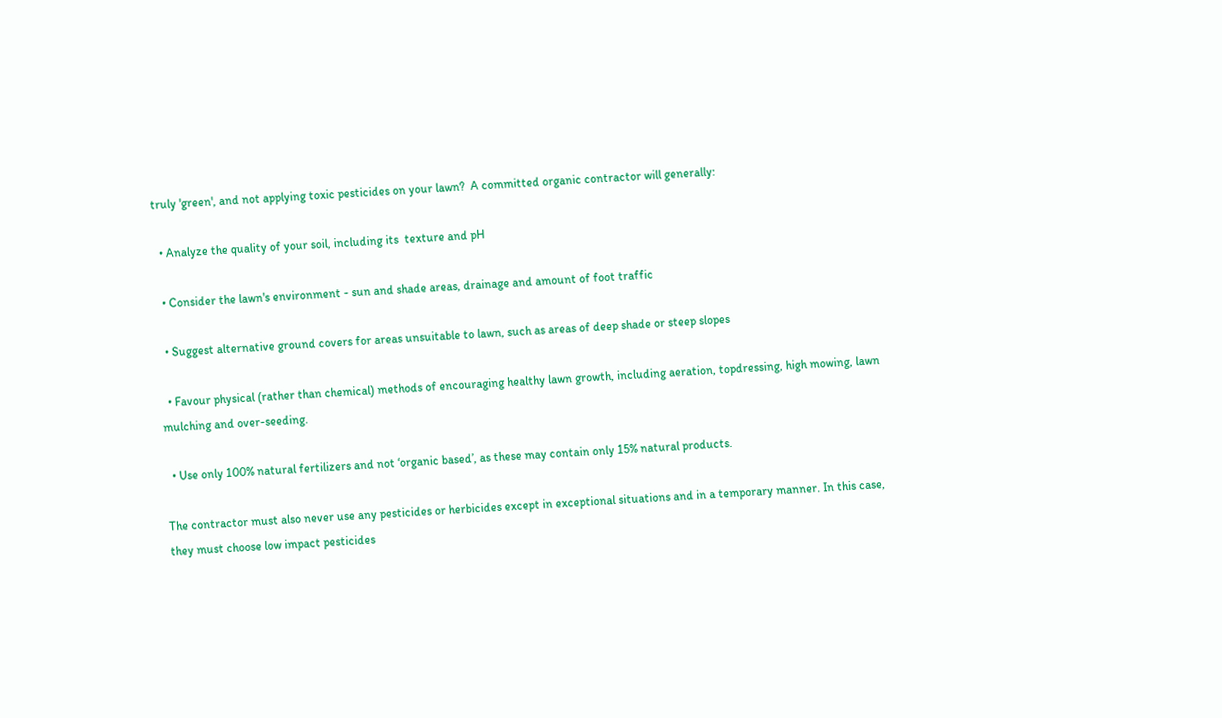truly 'green', and not applying toxic pesticides on your lawn?  A committed organic contractor will generally:

  • Analyze the quality of your soil, including its  texture and pH

  • Consider the lawn's environment - sun and shade areas, drainage and amount of foot traffic

  • Suggest alternative ground covers for areas unsuitable to lawn, such as areas of deep shade or steep slopes

  • Favour physical (rather than chemical) methods of encouraging healthy lawn growth, including aeration, topdressing, high mowing, lawn mulching and over-seeding.

  • Use only 100% natural fertilizers and not ‘organic based’, as these may contain only 15% natural products.

The contractor must also never use any pesticides or herbicides except in exceptional situations and in a temporary manner. In this case, they must choose low impact pesticides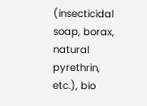(insecticidal soap, borax, natural pyrethrin, etc.), bio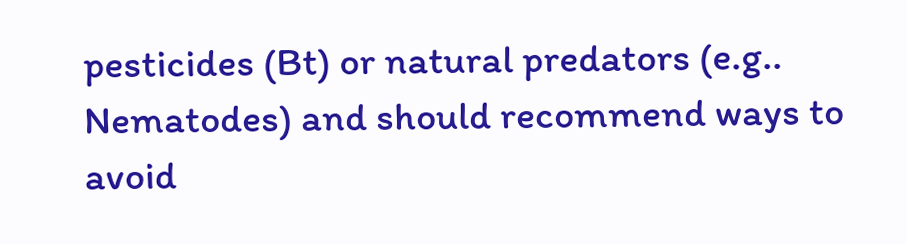pesticides (Bt) or natural predators (e.g.. Nematodes) and should recommend ways to avoid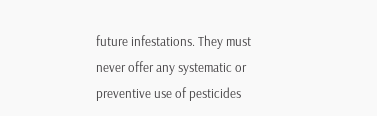future infestations. They must never offer any systematic or preventive use of pesticides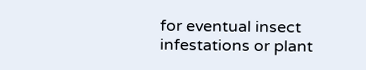for eventual insect infestations or plant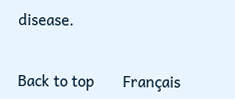disease.


Back to top       Français